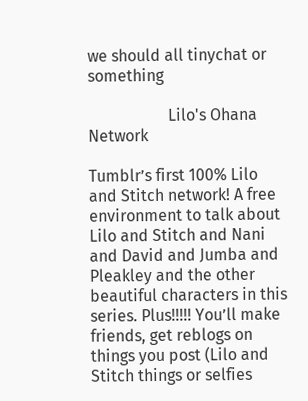we should all tinychat or something

                    Lilo's Ohana Network

Tumblr’s first 100% Lilo and Stitch network! A free environment to talk about Lilo and Stitch and Nani and David and Jumba and Pleakley and the other beautiful characters in this series. Plus!!!!! You’ll make friends, get reblogs on things you post (Lilo and Stitch things or selfies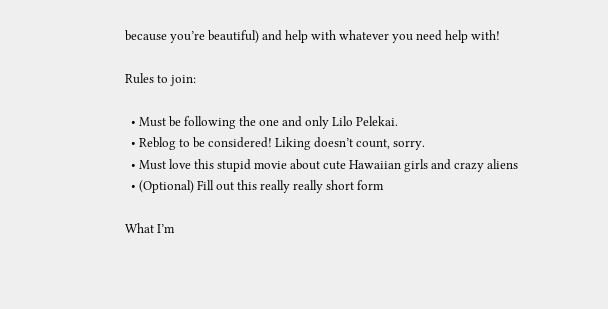because you’re beautiful) and help with whatever you need help with!

Rules to join:

  • Must be following the one and only Lilo Pelekai.
  • Reblog to be considered! Liking doesn’t count, sorry.
  • Must love this stupid movie about cute Hawaiian girls and crazy aliens
  • (Optional) Fill out this really really short form

What I’m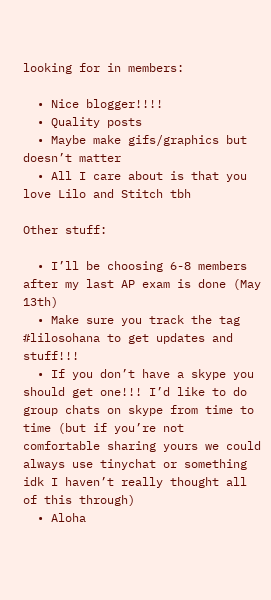looking for in members:

  • Nice blogger!!!!
  • Quality posts
  • Maybe make gifs/graphics but doesn’t matter
  • All I care about is that you love Lilo and Stitch tbh

Other stuff:

  • I’ll be choosing 6-8 members after my last AP exam is done (May 13th)
  • Make sure you track the tag #lilosohana to get updates and stuff!!!
  • If you don’t have a skype you should get one!!! I’d like to do group chats on skype from time to time (but if you’re not comfortable sharing yours we could always use tinychat or something idk I haven’t really thought all of this through)
  • Aloha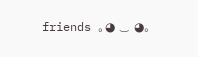friends 。◕ ‿ ◕。